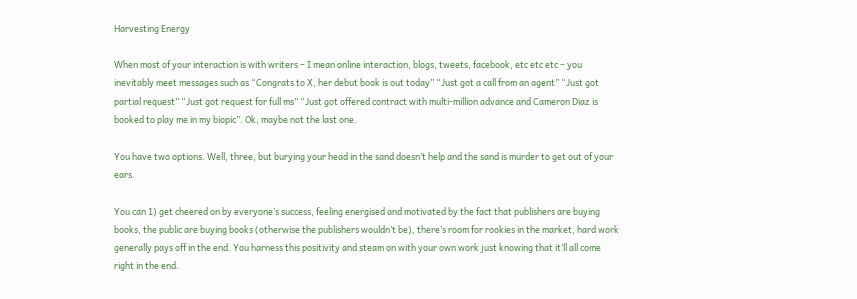Harvesting Energy

When most of your interaction is with writers – I mean online interaction, blogs, tweets, facebook, etc etc etc – you inevitably meet messages such as “Congrats to X, her debut book is out today” “Just got a call from an agent” “Just got partial request” “Just got request for full ms” “Just got offered contract with multi-million advance and Cameron Diaz is booked to play me in my biopic”. Ok, maybe not the last one.

You have two options. Well, three, but burying your head in the sand doesn’t help and the sand is murder to get out of your ears.

You can 1) get cheered on by everyone’s success, feeling energised and motivated by the fact that publishers are buying books, the public are buying books (otherwise the publishers wouldn’t be), there’s room for rookies in the market, hard work generally pays off in the end. You harness this positivity and steam on with your own work just knowing that it’ll all come right in the end.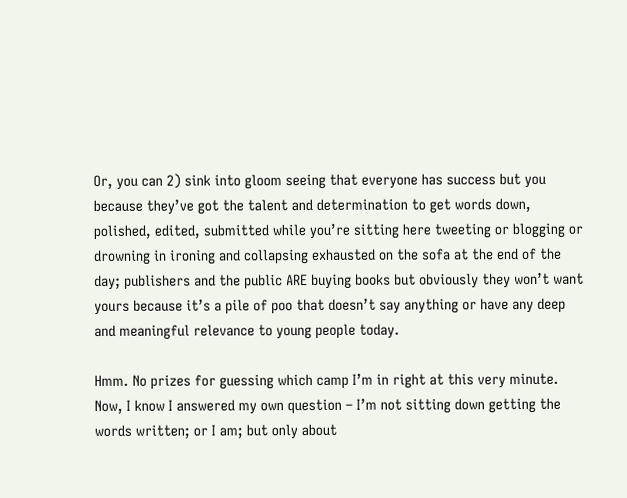Or, you can 2) sink into gloom seeing that everyone has success but you because they’ve got the talent and determination to get words down, polished, edited, submitted while you’re sitting here tweeting or blogging or drowning in ironing and collapsing exhausted on the sofa at the end of the day; publishers and the public ARE buying books but obviously they won’t want yours because it’s a pile of poo that doesn’t say anything or have any deep and meaningful relevance to young people today.

Hmm. No prizes for guessing which camp I’m in right at this very minute. Now, I know I answered my own question – I’m not sitting down getting the words written; or I am; but only about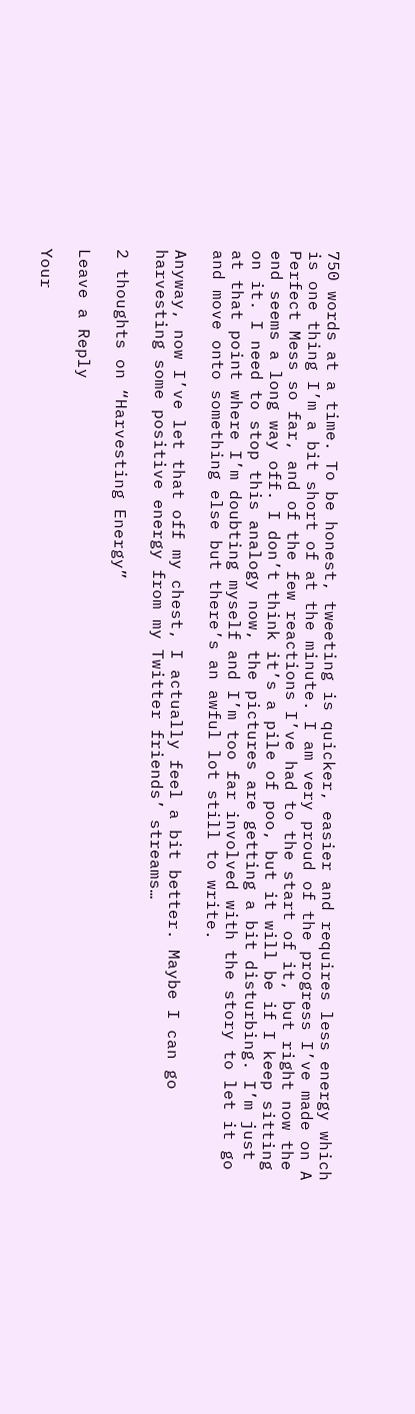750 words at a time. To be honest, tweeting is quicker, easier and requires less energy which is one thing I’m a bit short of at the minute. I am very proud of the progress I’ve made on A Perfect Mess so far, and of the few reactions I’ve had to the start of it, but right now the end seems a long way off. I don’t think it’s a pile of poo, but it will be if I keep sitting on it. I need to stop this analogy now, the pictures are getting a bit disturbing. I’m just at that point where I’m doubting myself and I’m too far involved with the story to let it go and move onto something else but there’s an awful lot still to write.

Anyway, now I’ve let that off my chest, I actually feel a bit better. Maybe I can go harvesting some positive energy from my Twitter friends’ streams…

2 thoughts on “Harvesting Energy”

Leave a Reply

Your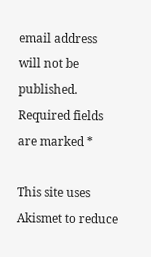email address will not be published. Required fields are marked *

This site uses Akismet to reduce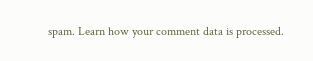spam. Learn how your comment data is processed.